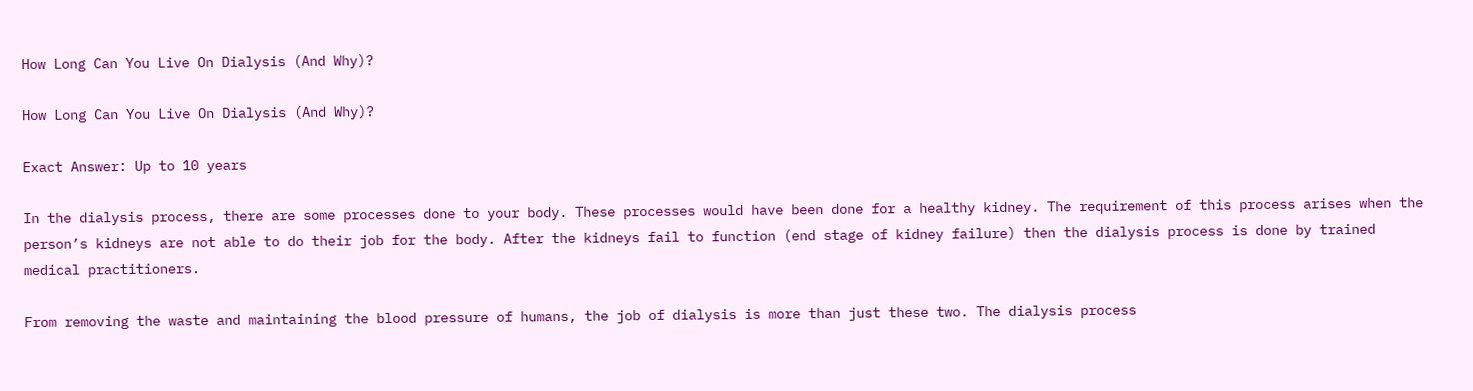How Long Can You Live On Dialysis (And Why)?

How Long Can You Live On Dialysis (And Why)?

Exact Answer: Up to 10 years

In the dialysis process, there are some processes done to your body. These processes would have been done for a healthy kidney. The requirement of this process arises when the person’s kidneys are not able to do their job for the body. After the kidneys fail to function (end stage of kidney failure) then the dialysis process is done by trained medical practitioners.

From removing the waste and maintaining the blood pressure of humans, the job of dialysis is more than just these two. The dialysis process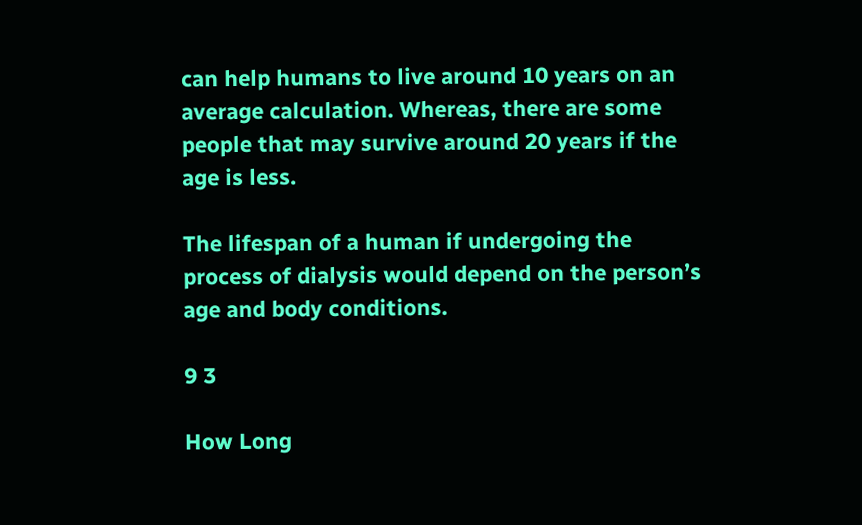can help humans to live around 10 years on an average calculation. Whereas, there are some people that may survive around 20 years if the age is less.

The lifespan of a human if undergoing the process of dialysis would depend on the person’s age and body conditions.

9 3

How Long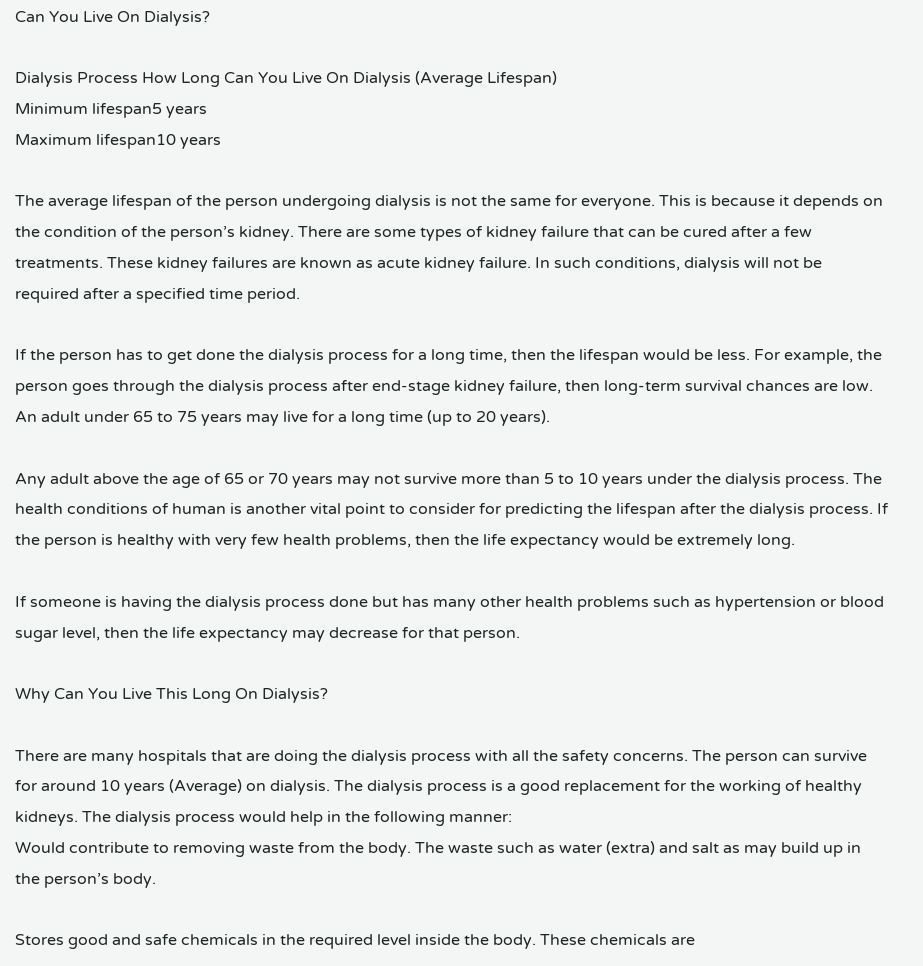Can You Live On Dialysis?

Dialysis Process How Long Can You Live On Dialysis (Average Lifespan)
Minimum lifespan5 years
Maximum lifespan10 years

The average lifespan of the person undergoing dialysis is not the same for everyone. This is because it depends on the condition of the person’s kidney. There are some types of kidney failure that can be cured after a few treatments. These kidney failures are known as acute kidney failure. In such conditions, dialysis will not be required after a specified time period.

If the person has to get done the dialysis process for a long time, then the lifespan would be less. For example, the person goes through the dialysis process after end-stage kidney failure, then long-term survival chances are low. An adult under 65 to 75 years may live for a long time (up to 20 years).

Any adult above the age of 65 or 70 years may not survive more than 5 to 10 years under the dialysis process. The health conditions of human is another vital point to consider for predicting the lifespan after the dialysis process. If the person is healthy with very few health problems, then the life expectancy would be extremely long.

If someone is having the dialysis process done but has many other health problems such as hypertension or blood sugar level, then the life expectancy may decrease for that person.

Why Can You Live This Long On Dialysis?

There are many hospitals that are doing the dialysis process with all the safety concerns. The person can survive for around 10 years (Average) on dialysis. The dialysis process is a good replacement for the working of healthy kidneys. The dialysis process would help in the following manner:
Would contribute to removing waste from the body. The waste such as water (extra) and salt as may build up in the person’s body.

Stores good and safe chemicals in the required level inside the body. These chemicals are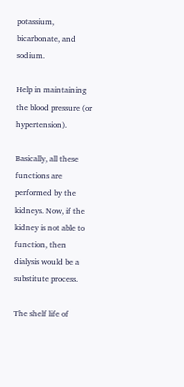potassium, bicarbonate, and sodium.

Help in maintaining the blood pressure (or hypertension).

Basically, all these functions are performed by the kidneys. Now, if the kidney is not able to function, then dialysis would be a substitute process.

The shelf life of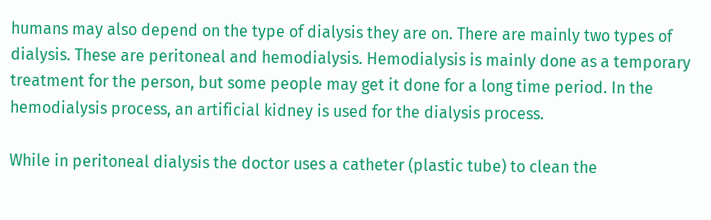humans may also depend on the type of dialysis they are on. There are mainly two types of dialysis. These are peritoneal and hemodialysis. Hemodialysis is mainly done as a temporary treatment for the person, but some people may get it done for a long time period. In the hemodialysis process, an artificial kidney is used for the dialysis process.

While in peritoneal dialysis the doctor uses a catheter (plastic tube) to clean the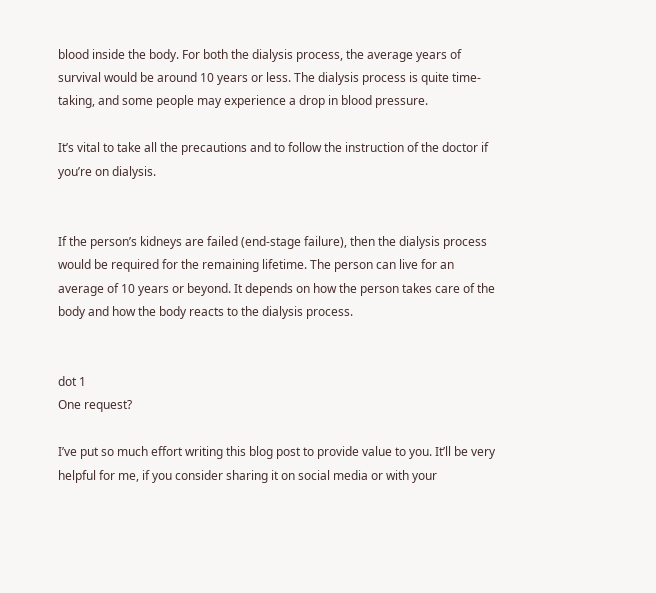blood inside the body. For both the dialysis process, the average years of survival would be around 10 years or less. The dialysis process is quite time-taking, and some people may experience a drop in blood pressure.

It’s vital to take all the precautions and to follow the instruction of the doctor if you’re on dialysis.


If the person’s kidneys are failed (end-stage failure), then the dialysis process would be required for the remaining lifetime. The person can live for an average of 10 years or beyond. It depends on how the person takes care of the body and how the body reacts to the dialysis process.


dot 1
One request?

I’ve put so much effort writing this blog post to provide value to you. It’ll be very helpful for me, if you consider sharing it on social media or with your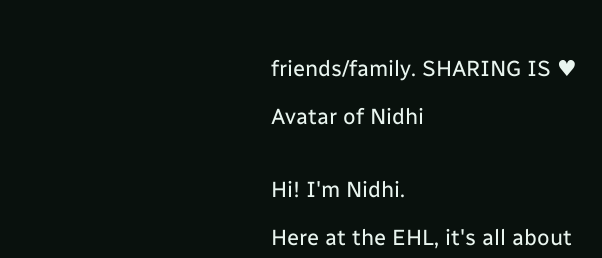friends/family. SHARING IS ♥

Avatar of Nidhi


Hi! I'm Nidhi.

Here at the EHL, it's all about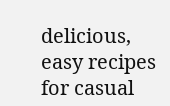delicious, easy recipes for casual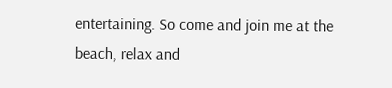entertaining. So come and join me at the beach, relax and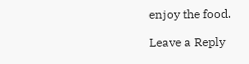enjoy the food.

Leave a Reply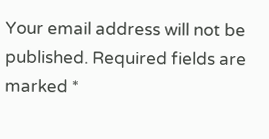Your email address will not be published. Required fields are marked *